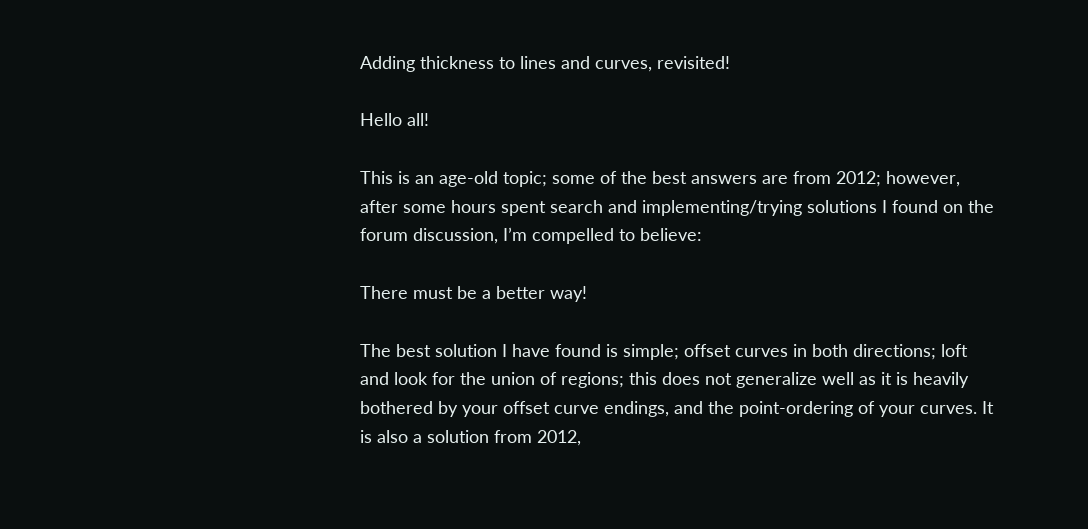Adding thickness to lines and curves, revisited!

Hello all!

This is an age-old topic; some of the best answers are from 2012; however, after some hours spent search and implementing/trying solutions I found on the forum discussion, I’m compelled to believe:

There must be a better way!

The best solution I have found is simple; offset curves in both directions; loft and look for the union of regions; this does not generalize well as it is heavily bothered by your offset curve endings, and the point-ordering of your curves. It is also a solution from 2012,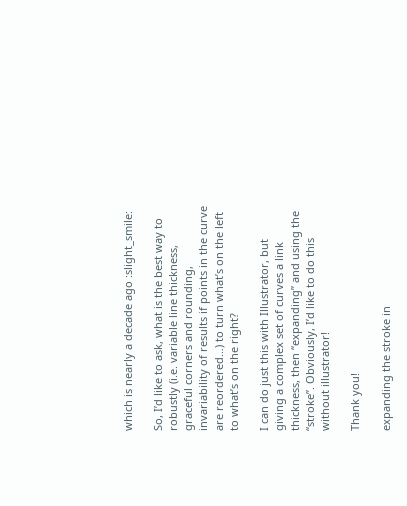which is nearly a decade ago :slight_smile:

So, I’d like to ask, what is the best way to robustly (i.e. variable line thickness, graceful corners and rounding, invariability of results if points in the curve are reordered…) to turn what’s on the left to what’s on the right?

I can do just this with Illustrator, but giving a complex set of curves a link thickness, then “expanding” and using the “stroke”. Obviously, I’d like to do this without illustrator!

Thank you!

expanding the stroke in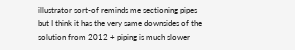illustrator sort-of reminds me sectioning pipes
but I think it has the very same downsides of the solution from 2012 + piping is much slower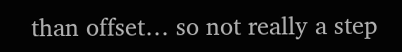than offset… so not really a step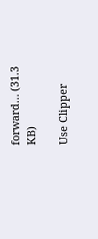forward… (31.3 KB)

Use Clipper